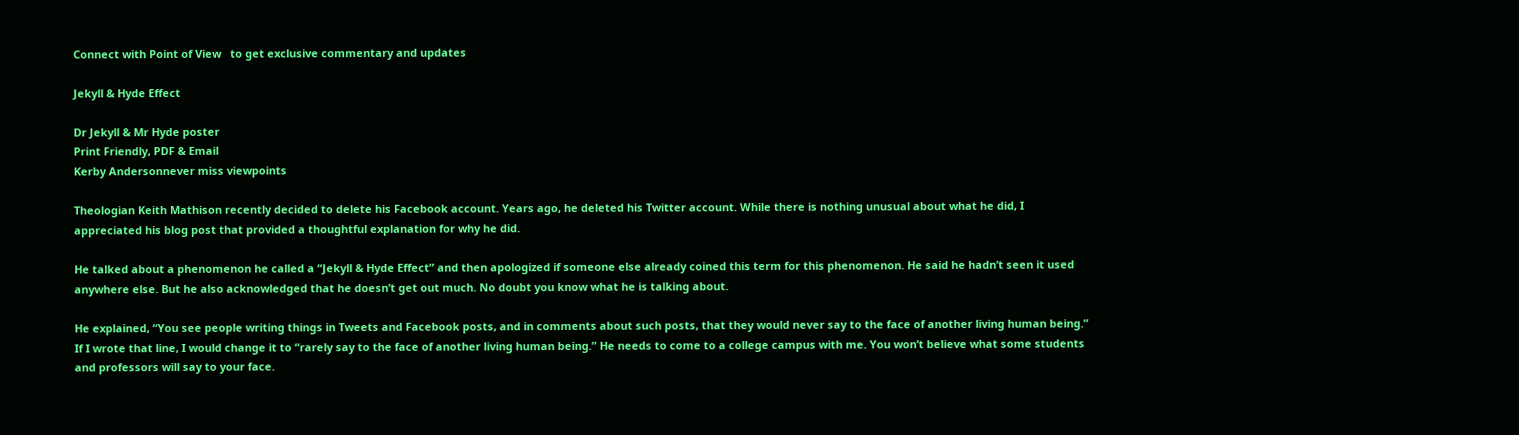Connect with Point of View   to get exclusive commentary and updates

Jekyll & Hyde Effect

Dr Jekyll & Mr Hyde poster
Print Friendly, PDF & Email
Kerby Andersonnever miss viewpoints

Theologian Keith Mathison recently decided to delete his Facebook account. Years ago, he deleted his Twitter account. While there is nothing unusual about what he did, I appreciated his blog post that provided a thoughtful explanation for why he did.

He talked about a phenomenon he called a “Jekyll & Hyde Effect” and then apologized if someone else already coined this term for this phenomenon. He said he hadn’t seen it used anywhere else. But he also acknowledged that he doesn’t get out much. No doubt you know what he is talking about.

He explained, “You see people writing things in Tweets and Facebook posts, and in comments about such posts, that they would never say to the face of another living human being.” If I wrote that line, I would change it to “rarely say to the face of another living human being.” He needs to come to a college campus with me. You won’t believe what some students and professors will say to your face.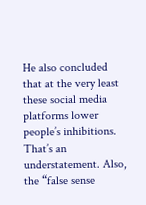He also concluded that at the very least these social media platforms lower people’s inhibitions. That’s an understatement. Also, the “false sense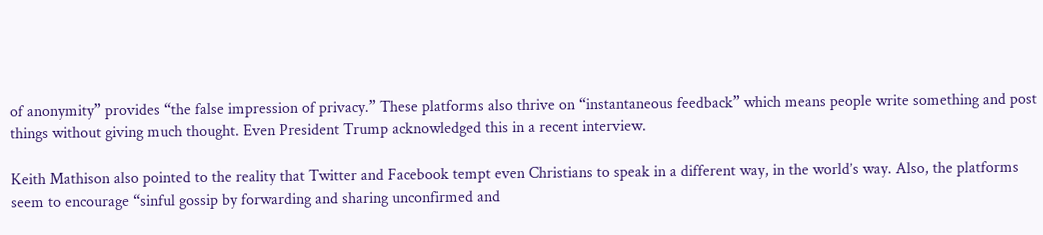of anonymity” provides “the false impression of privacy.” These platforms also thrive on “instantaneous feedback” which means people write something and post things without giving much thought. Even President Trump acknowledged this in a recent interview.

Keith Mathison also pointed to the reality that Twitter and Facebook tempt even Christians to speak in a different way, in the world’s way. Also, the platforms seem to encourage “sinful gossip by forwarding and sharing unconfirmed and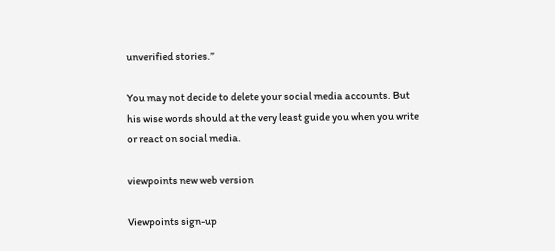unverified stories.”

You may not decide to delete your social media accounts. But his wise words should at the very least guide you when you write or react on social media.

viewpoints new web version

Viewpoints sign-up